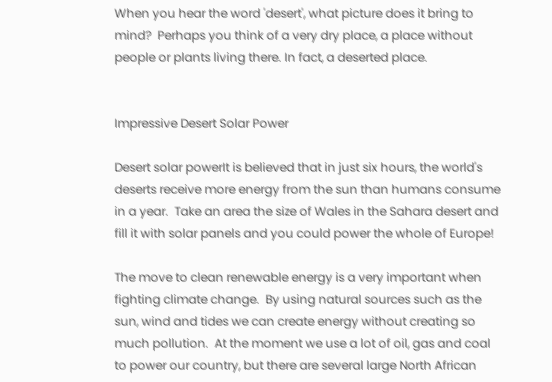When you hear the word 'desert', what picture does it bring to mind?  Perhaps you think of a very dry place, a place without people or plants living there. In fact, a deserted place.


Impressive Desert Solar Power

Desert solar powerIt is believed that in just six hours, the world's deserts receive more energy from the sun than humans consume in a year.  Take an area the size of Wales in the Sahara desert and fill it with solar panels and you could power the whole of Europe!

The move to clean renewable energy is a very important when fighting climate change.  By using natural sources such as the sun, wind and tides we can create energy without creating so much pollution.  At the moment we use a lot of oil, gas and coal to power our country, but there are several large North African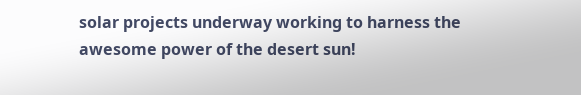solar projects underway working to harness the awesome power of the desert sun!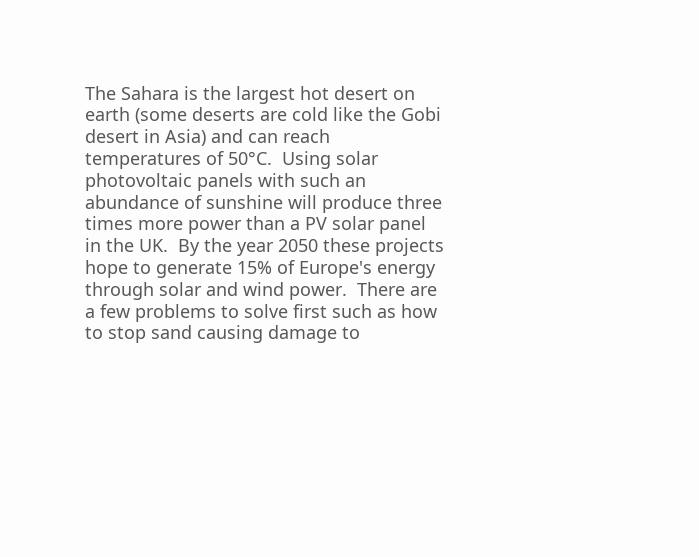The Sahara is the largest hot desert on earth (some deserts are cold like the Gobi desert in Asia) and can reach temperatures of 50°C.  Using solar photovoltaic panels with such an abundance of sunshine will produce three times more power than a PV solar panel in the UK.  By the year 2050 these projects hope to generate 15% of Europe's energy through solar and wind power.  There are a few problems to solve first such as how to stop sand causing damage to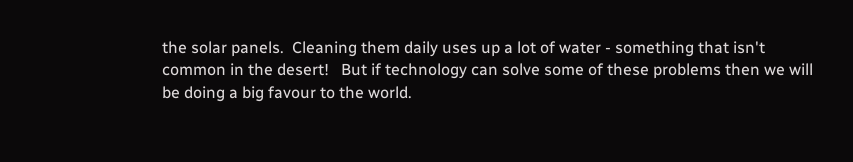the solar panels.  Cleaning them daily uses up a lot of water - something that isn't common in the desert!   But if technology can solve some of these problems then we will be doing a big favour to the world.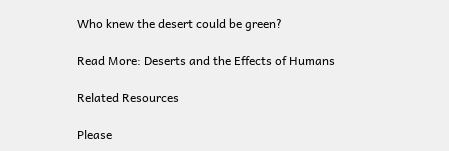Who knew the desert could be green?

Read More: Deserts and the Effects of Humans

Related Resources

Please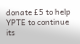donate £5 to help YPTE to continue its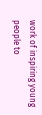work of inspiring young people to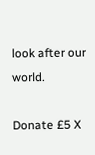look after our world.

Donate £5 X